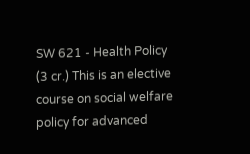SW 621 - Health Policy
(3 cr.) This is an elective course on social welfare policy for advanced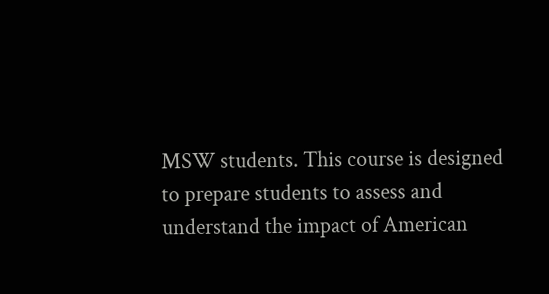MSW students. This course is designed to prepare students to assess and understand the impact of American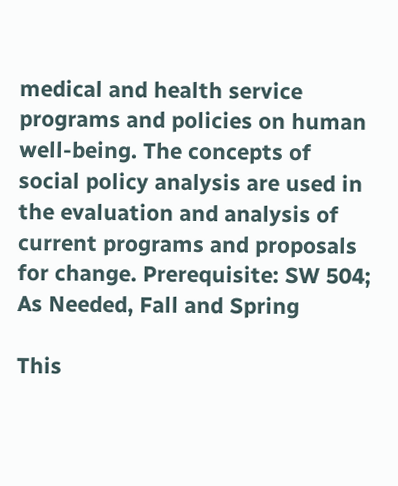medical and health service programs and policies on human well-being. The concepts of social policy analysis are used in the evaluation and analysis of current programs and proposals for change. Prerequisite: SW 504; As Needed, Fall and Spring

This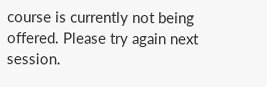course is currently not being offered. Please try again next session.